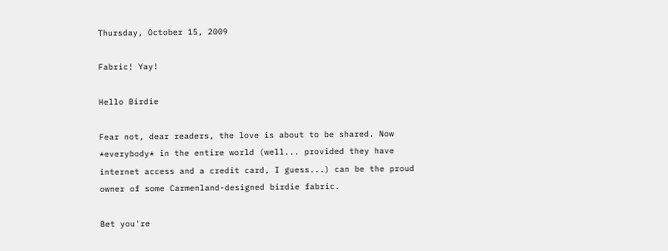Thursday, October 15, 2009

Fabric! Yay!

Hello Birdie

Fear not, dear readers, the love is about to be shared. Now *everybody* in the entire world (well... provided they have internet access and a credit card, I guess...) can be the proud owner of some Carmenland-designed birdie fabric.

Bet you're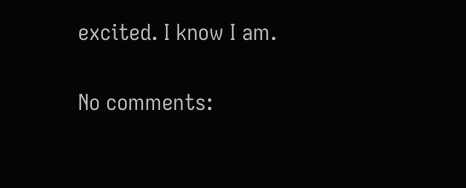excited. I know I am.

No comments: